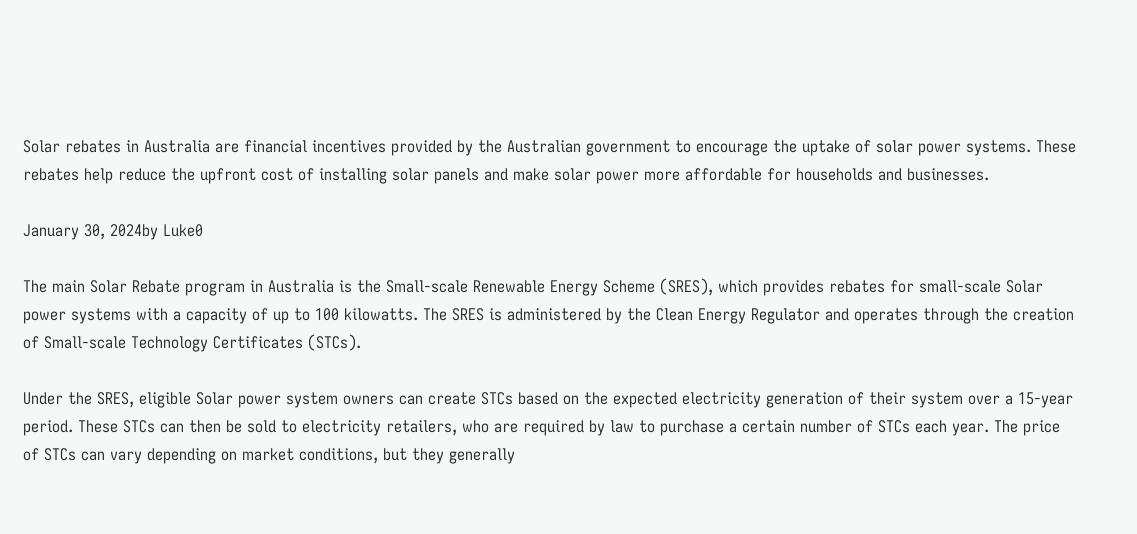Solar rebates in Australia are financial incentives provided by the Australian government to encourage the uptake of solar power systems. These rebates help reduce the upfront cost of installing solar panels and make solar power more affordable for households and businesses.

January 30, 2024by Luke0

The main Solar Rebate program in Australia is the Small-scale Renewable Energy Scheme (SRES), which provides rebates for small-scale Solar power systems with a capacity of up to 100 kilowatts. The SRES is administered by the Clean Energy Regulator and operates through the creation of Small-scale Technology Certificates (STCs).

Under the SRES, eligible Solar power system owners can create STCs based on the expected electricity generation of their system over a 15-year period. These STCs can then be sold to electricity retailers, who are required by law to purchase a certain number of STCs each year. The price of STCs can vary depending on market conditions, but they generally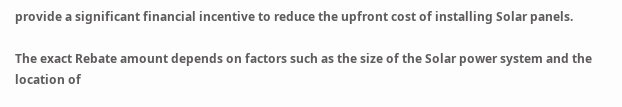provide a significant financial incentive to reduce the upfront cost of installing Solar panels.

The exact Rebate amount depends on factors such as the size of the Solar power system and the location of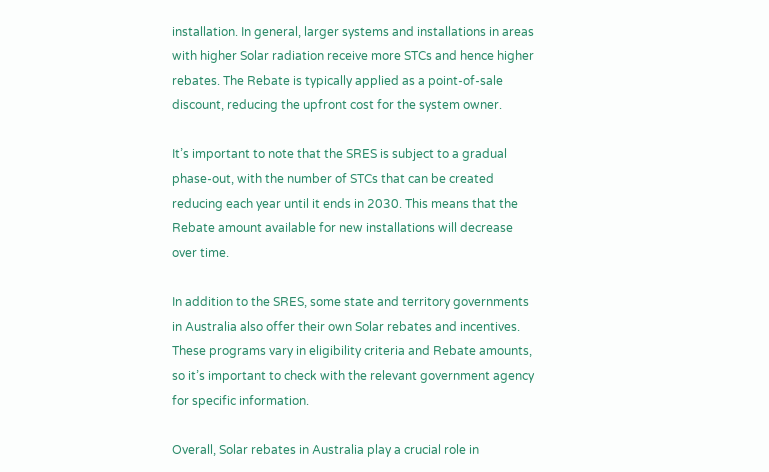installation. In general, larger systems and installations in areas with higher Solar radiation receive more STCs and hence higher rebates. The Rebate is typically applied as a point-of-sale discount, reducing the upfront cost for the system owner.

It’s important to note that the SRES is subject to a gradual phase-out, with the number of STCs that can be created reducing each year until it ends in 2030. This means that the Rebate amount available for new installations will decrease over time.

In addition to the SRES, some state and territory governments in Australia also offer their own Solar rebates and incentives. These programs vary in eligibility criteria and Rebate amounts, so it’s important to check with the relevant government agency for specific information.

Overall, Solar rebates in Australia play a crucial role in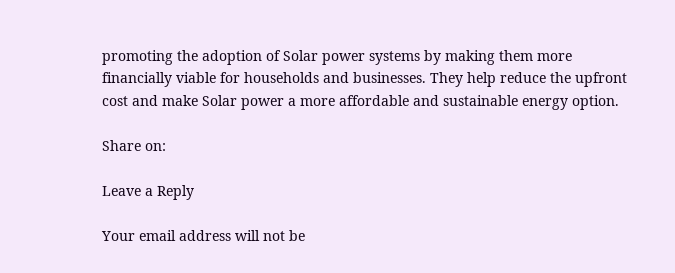promoting the adoption of Solar power systems by making them more financially viable for households and businesses. They help reduce the upfront cost and make Solar power a more affordable and sustainable energy option.

Share on:

Leave a Reply

Your email address will not be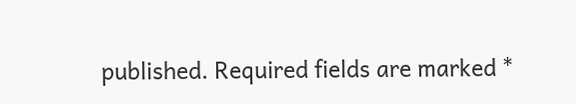published. Required fields are marked *